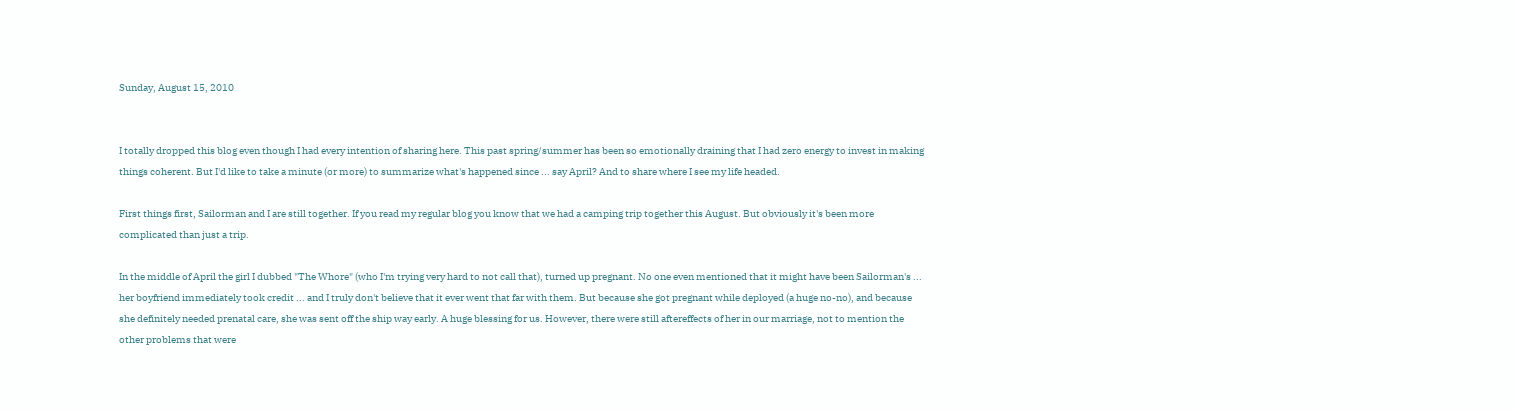Sunday, August 15, 2010


I totally dropped this blog even though I had every intention of sharing here. This past spring/summer has been so emotionally draining that I had zero energy to invest in making things coherent. But I'd like to take a minute (or more) to summarize what's happened since ... say April? And to share where I see my life headed.

First things first, Sailorman and I are still together. If you read my regular blog you know that we had a camping trip together this August. But obviously it's been more complicated than just a trip.

In the middle of April the girl I dubbed "The Whore" (who I'm trying very hard to not call that), turned up pregnant. No one even mentioned that it might have been Sailorman's ... her boyfriend immediately took credit ... and I truly don't believe that it ever went that far with them. But because she got pregnant while deployed (a huge no-no), and because she definitely needed prenatal care, she was sent off the ship way early. A huge blessing for us. However, there were still aftereffects of her in our marriage, not to mention the other problems that were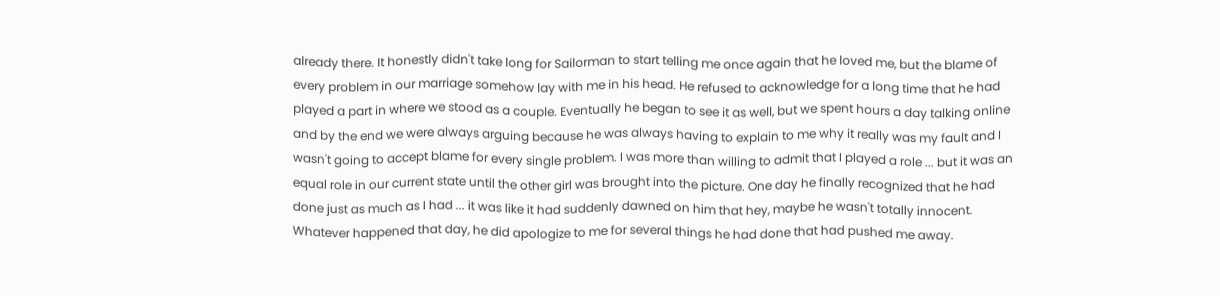already there. It honestly didn't take long for Sailorman to start telling me once again that he loved me, but the blame of every problem in our marriage somehow lay with me in his head. He refused to acknowledge for a long time that he had played a part in where we stood as a couple. Eventually he began to see it as well, but we spent hours a day talking online and by the end we were always arguing because he was always having to explain to me why it really was my fault and I wasn't going to accept blame for every single problem. I was more than willing to admit that I played a role ... but it was an equal role in our current state until the other girl was brought into the picture. One day he finally recognized that he had done just as much as I had ... it was like it had suddenly dawned on him that hey, maybe he wasn't totally innocent. Whatever happened that day, he did apologize to me for several things he had done that had pushed me away.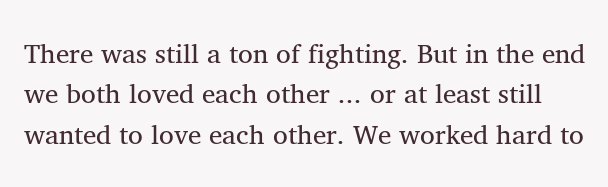There was still a ton of fighting. But in the end we both loved each other ... or at least still wanted to love each other. We worked hard to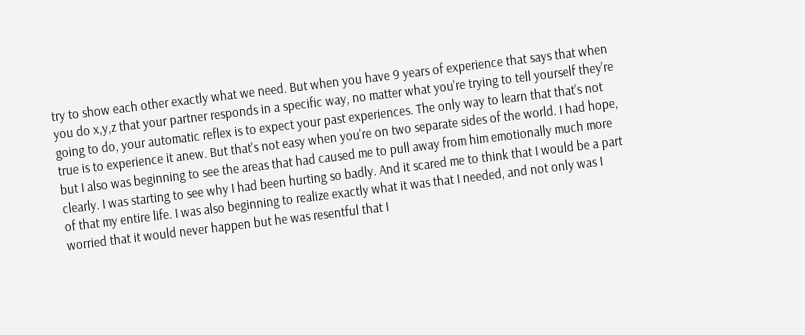try to show each other exactly what we need. But when you have 9 years of experience that says that when you do x,y,z that your partner responds in a specific way, no matter what you're trying to tell yourself they're going to do, your automatic reflex is to expect your past experiences. The only way to learn that that's not true is to experience it anew. But that's not easy when you're on two separate sides of the world. I had hope, but I also was beginning to see the areas that had caused me to pull away from him emotionally much more clearly. I was starting to see why I had been hurting so badly. And it scared me to think that I would be a part of that my entire life. I was also beginning to realize exactly what it was that I needed, and not only was I worried that it would never happen but he was resentful that I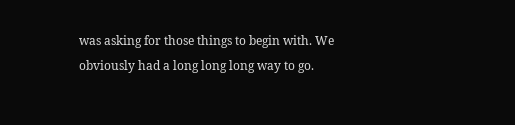was asking for those things to begin with. We obviously had a long long long way to go.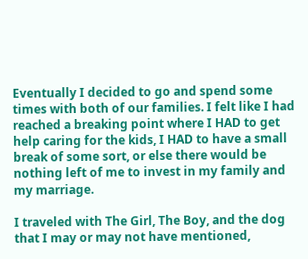Eventually I decided to go and spend some times with both of our families. I felt like I had reached a breaking point where I HAD to get help caring for the kids, I HAD to have a small break of some sort, or else there would be nothing left of me to invest in my family and my marriage.

I traveled with The Girl, The Boy, and the dog that I may or may not have mentioned,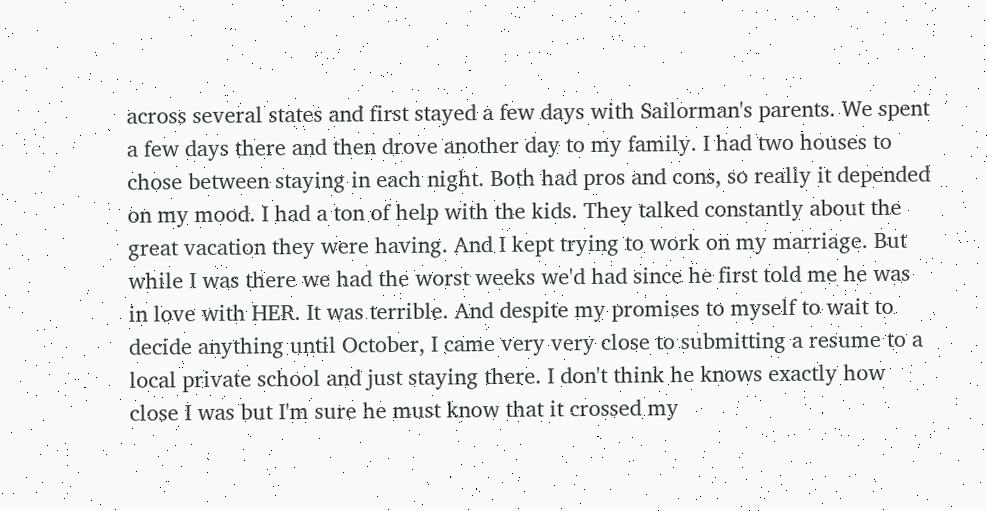across several states and first stayed a few days with Sailorman's parents. We spent a few days there and then drove another day to my family. I had two houses to chose between staying in each night. Both had pros and cons, so really it depended on my mood. I had a ton of help with the kids. They talked constantly about the great vacation they were having. And I kept trying to work on my marriage. But while I was there we had the worst weeks we'd had since he first told me he was in love with HER. It was terrible. And despite my promises to myself to wait to decide anything until October, I came very very close to submitting a resume to a local private school and just staying there. I don't think he knows exactly how close I was but I'm sure he must know that it crossed my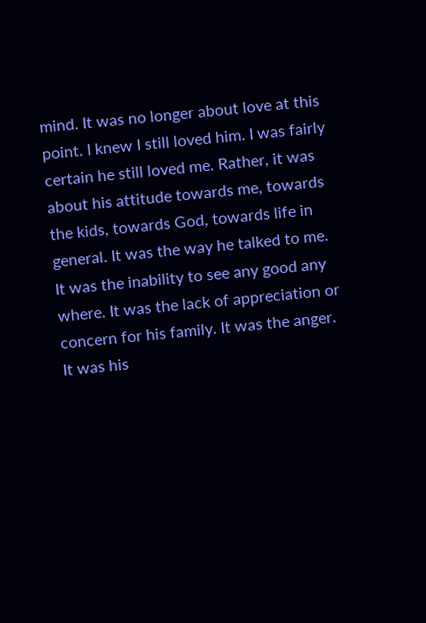mind. It was no longer about love at this point. I knew I still loved him. I was fairly certain he still loved me. Rather, it was about his attitude towards me, towards the kids, towards God, towards life in general. It was the way he talked to me. It was the inability to see any good any where. It was the lack of appreciation or concern for his family. It was the anger. It was his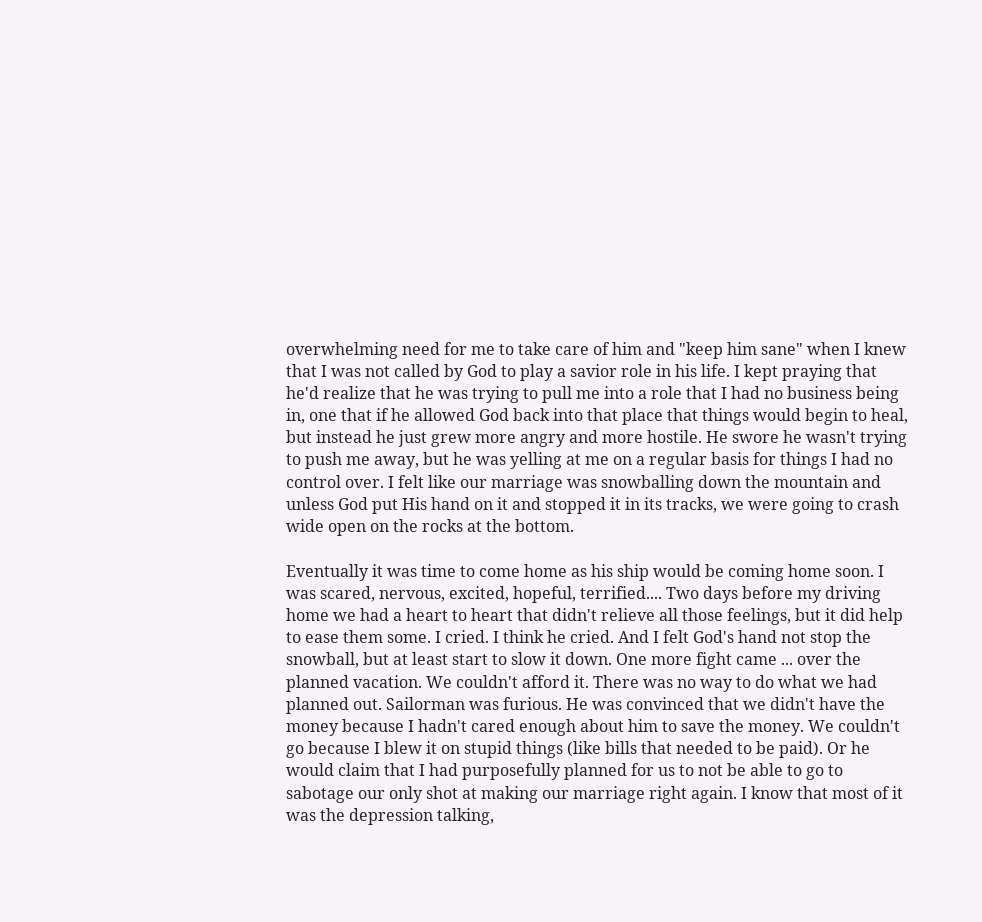overwhelming need for me to take care of him and "keep him sane" when I knew that I was not called by God to play a savior role in his life. I kept praying that he'd realize that he was trying to pull me into a role that I had no business being in, one that if he allowed God back into that place that things would begin to heal, but instead he just grew more angry and more hostile. He swore he wasn't trying to push me away, but he was yelling at me on a regular basis for things I had no control over. I felt like our marriage was snowballing down the mountain and unless God put His hand on it and stopped it in its tracks, we were going to crash wide open on the rocks at the bottom.

Eventually it was time to come home as his ship would be coming home soon. I was scared, nervous, excited, hopeful, terrified.... Two days before my driving home we had a heart to heart that didn't relieve all those feelings, but it did help to ease them some. I cried. I think he cried. And I felt God's hand not stop the snowball, but at least start to slow it down. One more fight came ... over the planned vacation. We couldn't afford it. There was no way to do what we had planned out. Sailorman was furious. He was convinced that we didn't have the money because I hadn't cared enough about him to save the money. We couldn't go because I blew it on stupid things (like bills that needed to be paid). Or he would claim that I had purposefully planned for us to not be able to go to sabotage our only shot at making our marriage right again. I know that most of it was the depression talking,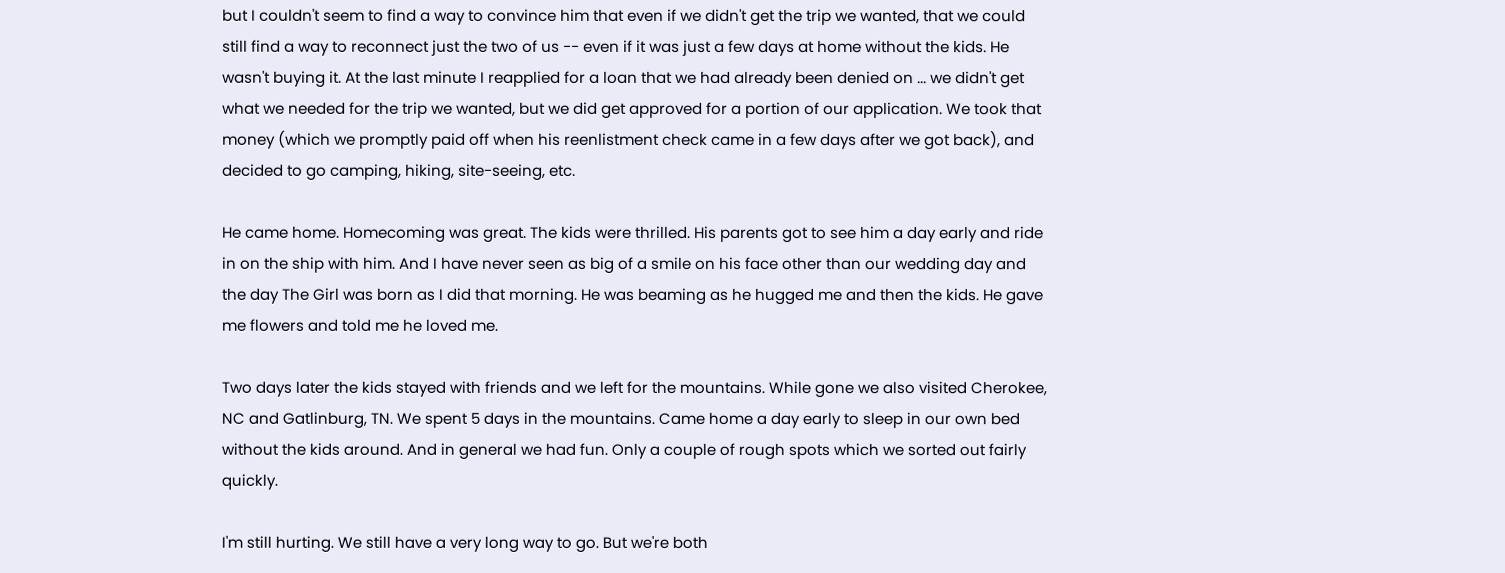but I couldn't seem to find a way to convince him that even if we didn't get the trip we wanted, that we could still find a way to reconnect just the two of us -- even if it was just a few days at home without the kids. He wasn't buying it. At the last minute I reapplied for a loan that we had already been denied on ... we didn't get what we needed for the trip we wanted, but we did get approved for a portion of our application. We took that money (which we promptly paid off when his reenlistment check came in a few days after we got back), and decided to go camping, hiking, site-seeing, etc.

He came home. Homecoming was great. The kids were thrilled. His parents got to see him a day early and ride in on the ship with him. And I have never seen as big of a smile on his face other than our wedding day and the day The Girl was born as I did that morning. He was beaming as he hugged me and then the kids. He gave me flowers and told me he loved me.

Two days later the kids stayed with friends and we left for the mountains. While gone we also visited Cherokee, NC and Gatlinburg, TN. We spent 5 days in the mountains. Came home a day early to sleep in our own bed without the kids around. And in general we had fun. Only a couple of rough spots which we sorted out fairly quickly.

I'm still hurting. We still have a very long way to go. But we're both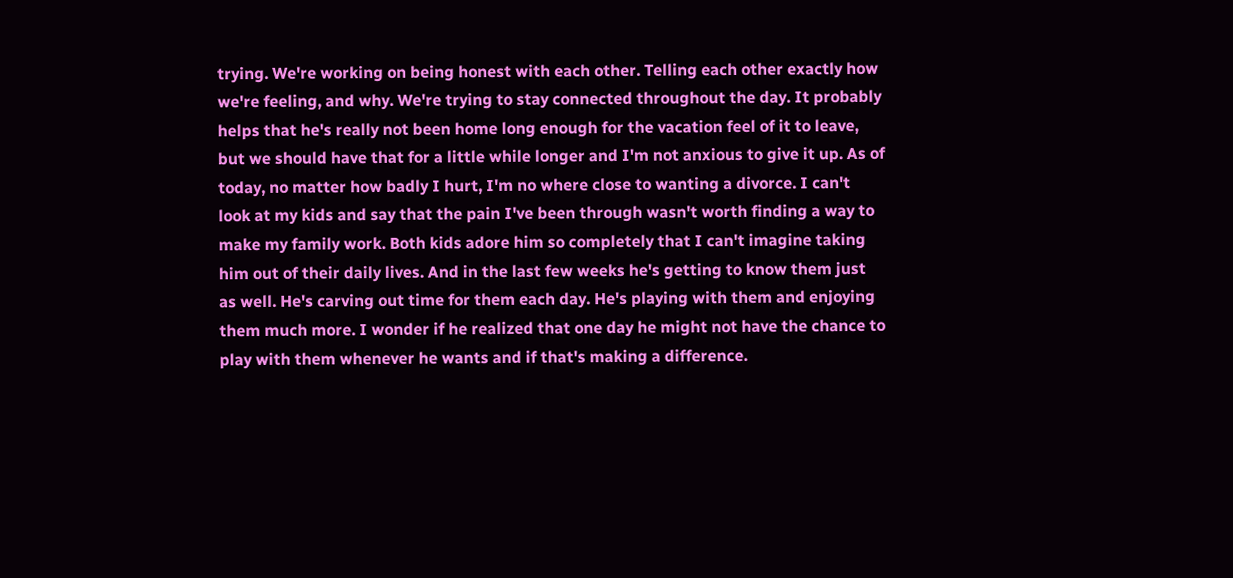trying. We're working on being honest with each other. Telling each other exactly how we're feeling, and why. We're trying to stay connected throughout the day. It probably helps that he's really not been home long enough for the vacation feel of it to leave, but we should have that for a little while longer and I'm not anxious to give it up. As of today, no matter how badly I hurt, I'm no where close to wanting a divorce. I can't look at my kids and say that the pain I've been through wasn't worth finding a way to make my family work. Both kids adore him so completely that I can't imagine taking him out of their daily lives. And in the last few weeks he's getting to know them just as well. He's carving out time for them each day. He's playing with them and enjoying them much more. I wonder if he realized that one day he might not have the chance to play with them whenever he wants and if that's making a difference.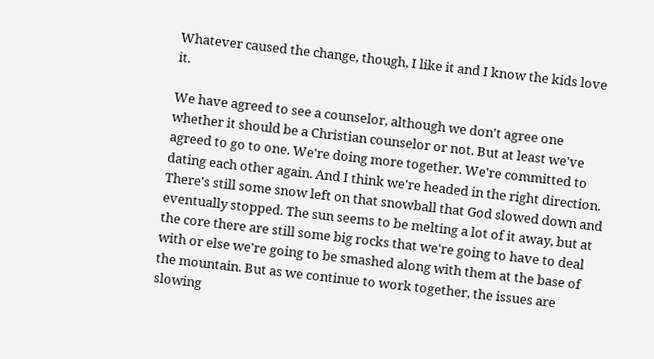Whatever caused the change, though, I like it and I know the kids love it.

We have agreed to see a counselor, although we don't agree one whether it should be a Christian counselor or not. But at least we've agreed to go to one. We're doing more together. We're committed to dating each other again. And I think we're headed in the right direction. There's still some snow left on that snowball that God slowed down and eventually stopped. The sun seems to be melting a lot of it away, but at the core there are still some big rocks that we're going to have to deal with or else we're going to be smashed along with them at the base of the mountain. But as we continue to work together, the issues are slowing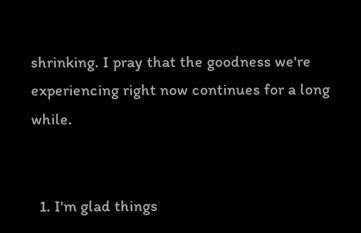shrinking. I pray that the goodness we're experiencing right now continues for a long while.


  1. I'm glad things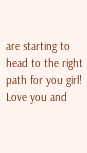are starting to head to the right path for you girl! Love you and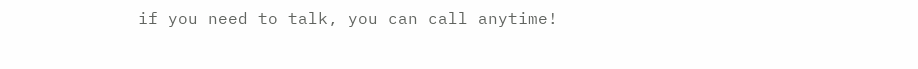if you need to talk, you can call anytime!